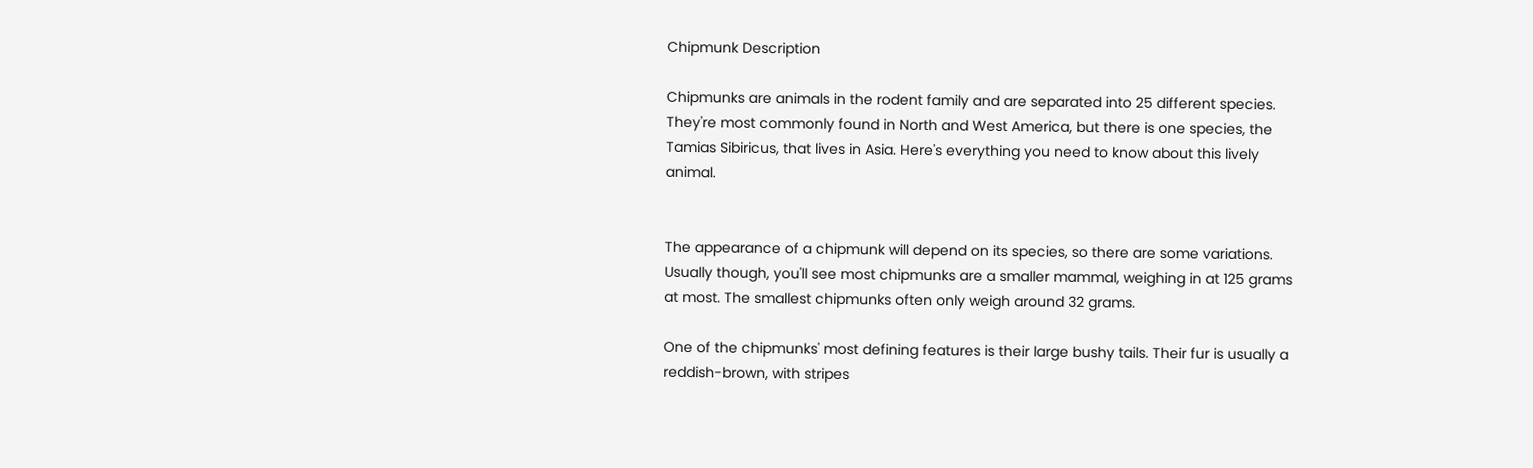Chipmunk Description

Chipmunks are animals in the rodent family and are separated into 25 different species. They're most commonly found in North and West America, but there is one species, the Tamias Sibiricus, that lives in Asia. Here's everything you need to know about this lively animal.


The appearance of a chipmunk will depend on its species, so there are some variations. Usually though, you'll see most chipmunks are a smaller mammal, weighing in at 125 grams at most. The smallest chipmunks often only weigh around 32 grams.

One of the chipmunks' most defining features is their large bushy tails. Their fur is usually a reddish-brown, with stripes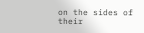on the sides of their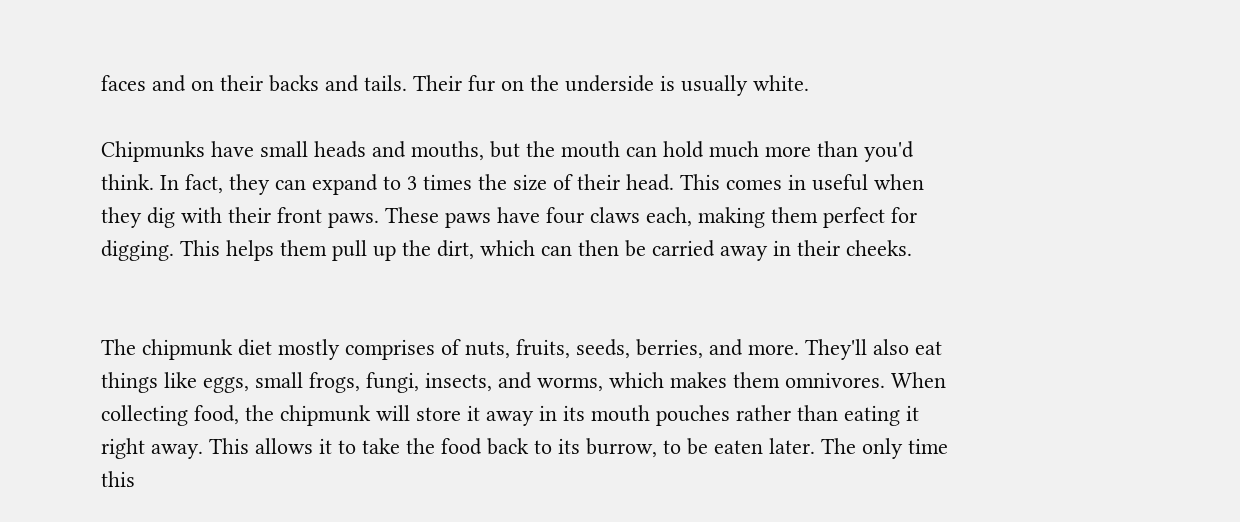faces and on their backs and tails. Their fur on the underside is usually white.

Chipmunks have small heads and mouths, but the mouth can hold much more than you'd think. In fact, they can expand to 3 times the size of their head. This comes in useful when they dig with their front paws. These paws have four claws each, making them perfect for digging. This helps them pull up the dirt, which can then be carried away in their cheeks.


The chipmunk diet mostly comprises of nuts, fruits, seeds, berries, and more. They'll also eat things like eggs, small frogs, fungi, insects, and worms, which makes them omnivores. When collecting food, the chipmunk will store it away in its mouth pouches rather than eating it right away. This allows it to take the food back to its burrow, to be eaten later. The only time this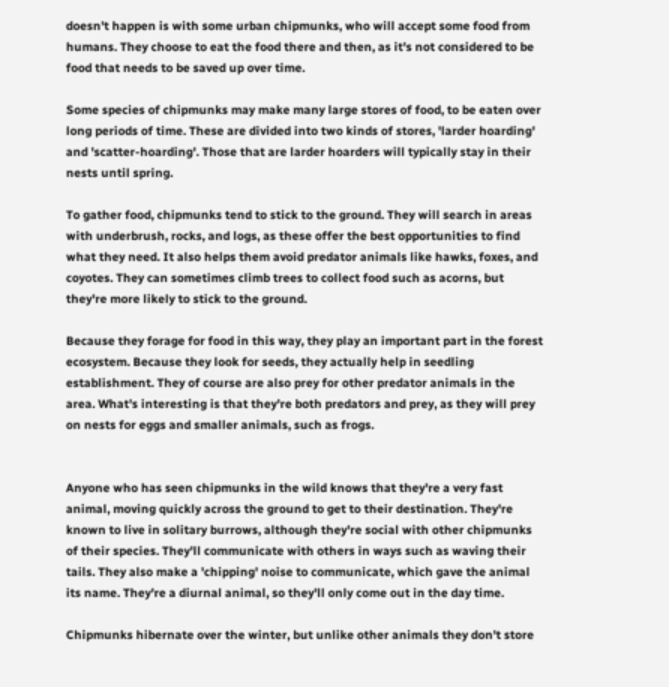doesn't happen is with some urban chipmunks, who will accept some food from humans. They choose to eat the food there and then, as it's not considered to be food that needs to be saved up over time.

Some species of chipmunks may make many large stores of food, to be eaten over long periods of time. These are divided into two kinds of stores, 'larder hoarding' and 'scatter-hoarding'. Those that are larder hoarders will typically stay in their nests until spring.

To gather food, chipmunks tend to stick to the ground. They will search in areas with underbrush, rocks, and logs, as these offer the best opportunities to find what they need. It also helps them avoid predator animals like hawks, foxes, and coyotes. They can sometimes climb trees to collect food such as acorns, but they're more likely to stick to the ground.

Because they forage for food in this way, they play an important part in the forest ecosystem. Because they look for seeds, they actually help in seedling establishment. They of course are also prey for other predator animals in the area. What's interesting is that they're both predators and prey, as they will prey on nests for eggs and smaller animals, such as frogs.


Anyone who has seen chipmunks in the wild knows that they're a very fast animal, moving quickly across the ground to get to their destination. They're known to live in solitary burrows, although they're social with other chipmunks of their species. They'll communicate with others in ways such as waving their tails. They also make a 'chipping' noise to communicate, which gave the animal its name. They're a diurnal animal, so they'll only come out in the day time.

Chipmunks hibernate over the winter, but unlike other animals they don't store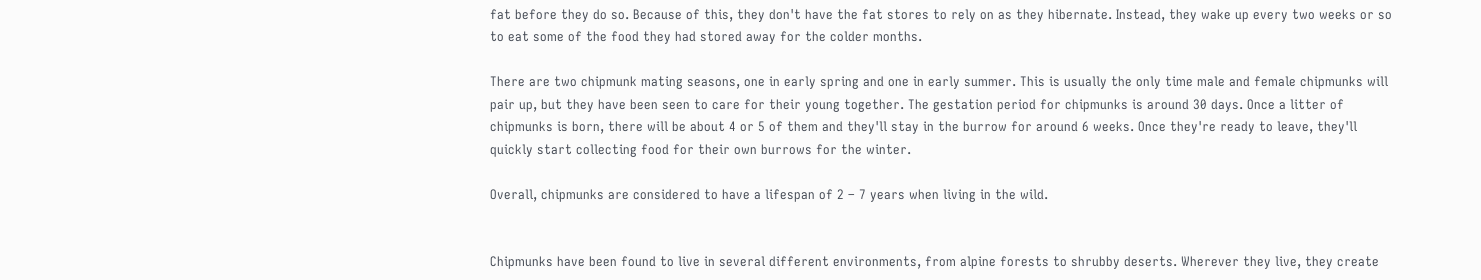fat before they do so. Because of this, they don't have the fat stores to rely on as they hibernate. Instead, they wake up every two weeks or so to eat some of the food they had stored away for the colder months.

There are two chipmunk mating seasons, one in early spring and one in early summer. This is usually the only time male and female chipmunks will pair up, but they have been seen to care for their young together. The gestation period for chipmunks is around 30 days. Once a litter of chipmunks is born, there will be about 4 or 5 of them and they'll stay in the burrow for around 6 weeks. Once they're ready to leave, they'll quickly start collecting food for their own burrows for the winter.

Overall, chipmunks are considered to have a lifespan of 2 – 7 years when living in the wild.


Chipmunks have been found to live in several different environments, from alpine forests to shrubby deserts. Wherever they live, they create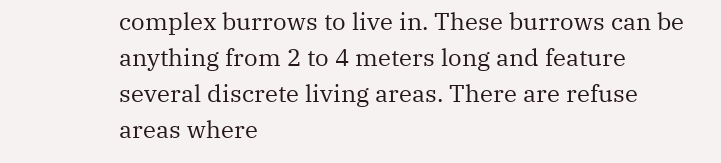complex burrows to live in. These burrows can be anything from 2 to 4 meters long and feature several discrete living areas. There are refuse areas where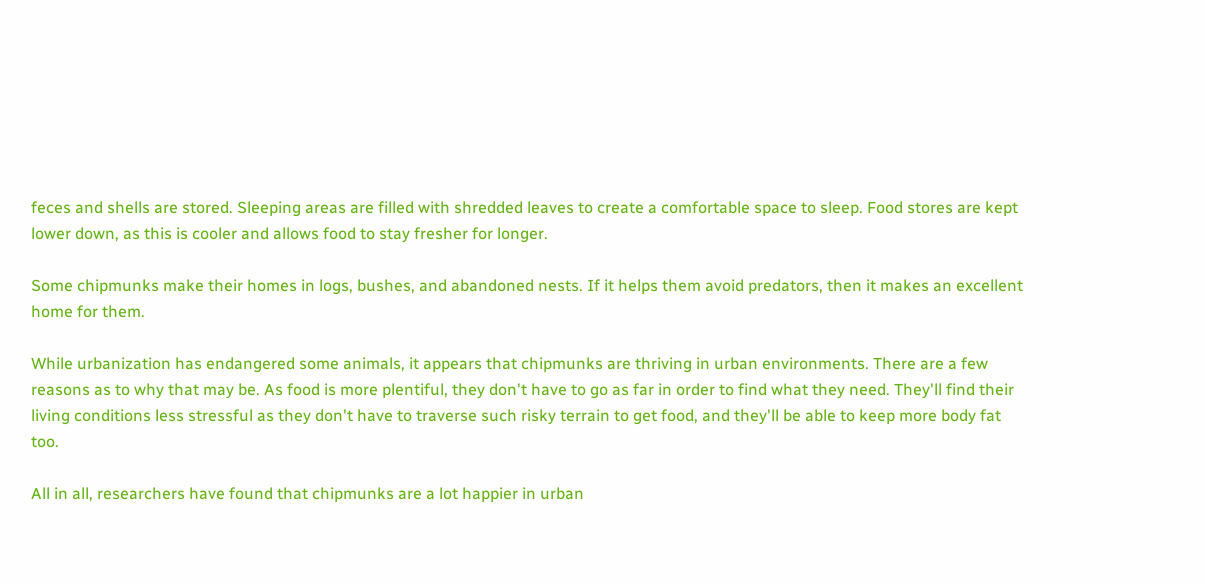feces and shells are stored. Sleeping areas are filled with shredded leaves to create a comfortable space to sleep. Food stores are kept lower down, as this is cooler and allows food to stay fresher for longer.

Some chipmunks make their homes in logs, bushes, and abandoned nests. If it helps them avoid predators, then it makes an excellent home for them.

While urbanization has endangered some animals, it appears that chipmunks are thriving in urban environments. There are a few reasons as to why that may be. As food is more plentiful, they don't have to go as far in order to find what they need. They'll find their living conditions less stressful as they don't have to traverse such risky terrain to get food, and they'll be able to keep more body fat too.

All in all, researchers have found that chipmunks are a lot happier in urban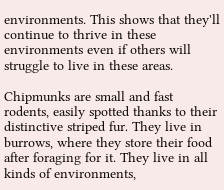environments. This shows that they'll continue to thrive in these environments even if others will struggle to live in these areas.

Chipmunks are small and fast rodents, easily spotted thanks to their distinctive striped fur. They live in burrows, where they store their food after foraging for it. They live in all kinds of environments,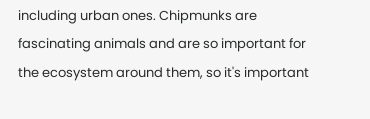including urban ones. Chipmunks are fascinating animals and are so important for the ecosystem around them, so it's important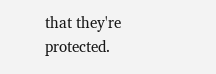that they're protected.